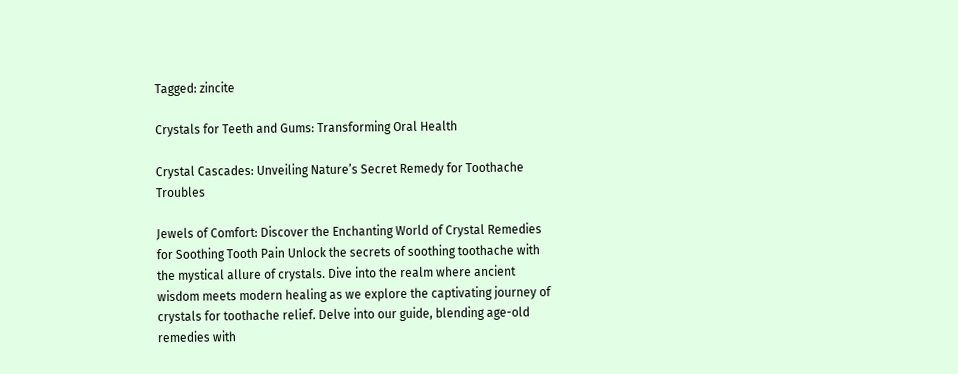Tagged: zincite

Crystals for Teeth and Gums: Transforming Oral Health

Crystal Cascades: Unveiling Nature’s Secret Remedy for Toothache Troubles

Jewels of Comfort: Discover the Enchanting World of Crystal Remedies for Soothing Tooth Pain Unlock the secrets of soothing toothache with the mystical allure of crystals. Dive into the realm where ancient wisdom meets modern healing as we explore the captivating journey of crystals for toothache relief. Delve into our guide, blending age-old remedies with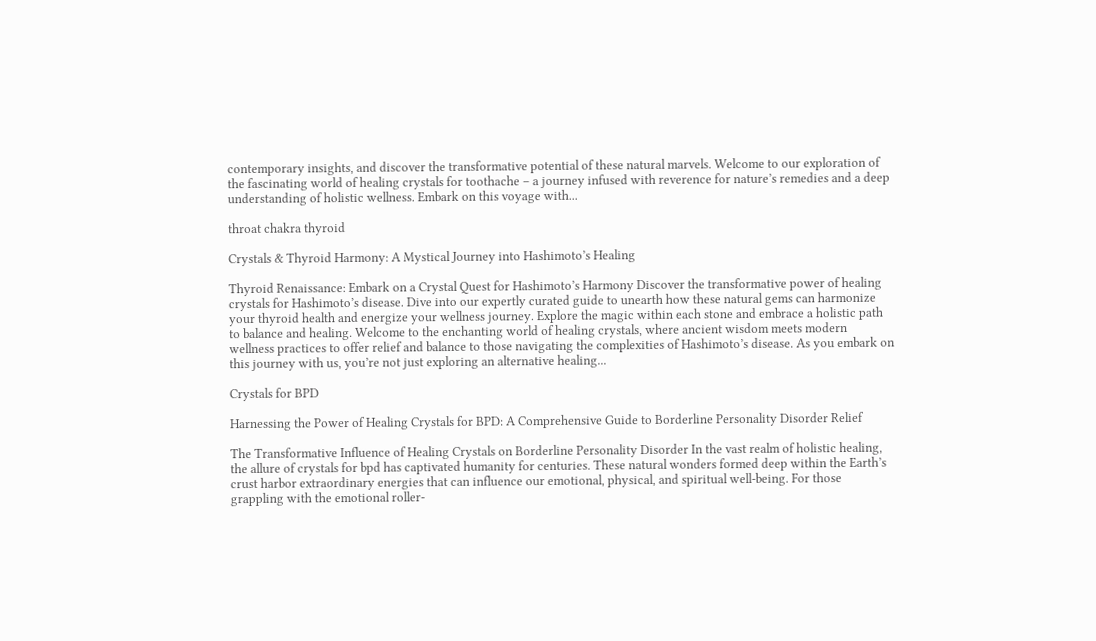contemporary insights, and discover the transformative potential of these natural marvels. Welcome to our exploration of the fascinating world of healing crystals for toothache – a journey infused with reverence for nature’s remedies and a deep understanding of holistic wellness. Embark on this voyage with...

throat chakra thyroid

Crystals & Thyroid Harmony: A Mystical Journey into Hashimoto’s Healing

Thyroid Renaissance: Embark on a Crystal Quest for Hashimoto’s Harmony Discover the transformative power of healing crystals for Hashimoto’s disease. Dive into our expertly curated guide to unearth how these natural gems can harmonize your thyroid health and energize your wellness journey. Explore the magic within each stone and embrace a holistic path to balance and healing. Welcome to the enchanting world of healing crystals, where ancient wisdom meets modern wellness practices to offer relief and balance to those navigating the complexities of Hashimoto’s disease. As you embark on this journey with us, you’re not just exploring an alternative healing...

Crystals for BPD

Harnessing the Power of Healing Crystals for BPD: A Comprehensive Guide to Borderline Personality Disorder Relief

The Transformative Influence of Healing Crystals on Borderline Personality Disorder In the vast realm of holistic healing, the allure of crystals for bpd has captivated humanity for centuries. These natural wonders formed deep within the Earth’s crust harbor extraordinary energies that can influence our emotional, physical, and spiritual well-being. For those grappling with the emotional roller-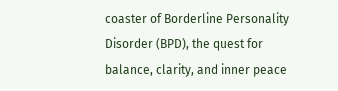coaster of Borderline Personality Disorder (BPD), the quest for balance, clarity, and inner peace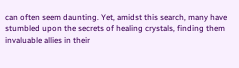can often seem daunting. Yet, amidst this search, many have stumbled upon the secrets of healing crystals, finding them invaluable allies in their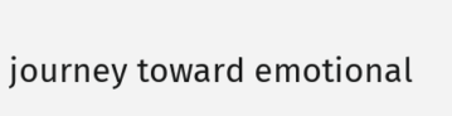journey toward emotional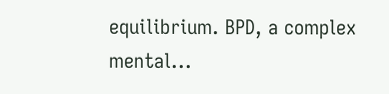equilibrium. BPD, a complex mental...